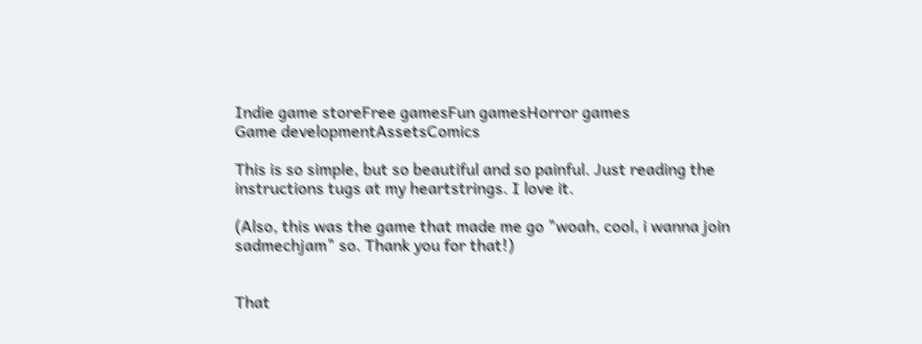Indie game storeFree gamesFun gamesHorror games
Game developmentAssetsComics

This is so simple, but so beautiful and so painful. Just reading the instructions tugs at my heartstrings. I love it.

(Also, this was the game that made me go "woah, cool, i wanna join sadmechjam" so. Thank you for that!)


That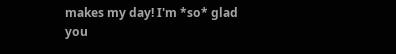makes my day! I'm *so* glad you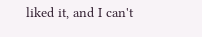liked it, and I can't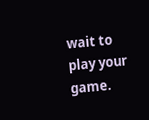wait to play your game.